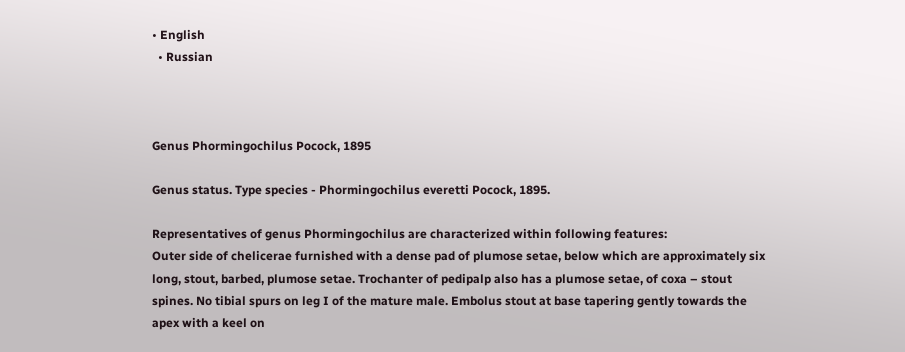• English
  • Russian



Genus Phormingochilus Pocock, 1895

Genus status. Type species - Phormingochilus everetti Pocock, 1895.

Representatives of genus Phormingochilus are characterized within following features:
Outer side of chelicerae furnished with a dense pad of plumose setae, below which are approximately six long, stout, barbed, plumose setae. Trochanter of pedipalp also has a plumose setae, of coxa – stout spines. No tibial spurs on leg I of the mature male. Embolus stout at base tapering gently towards the apex with a keel on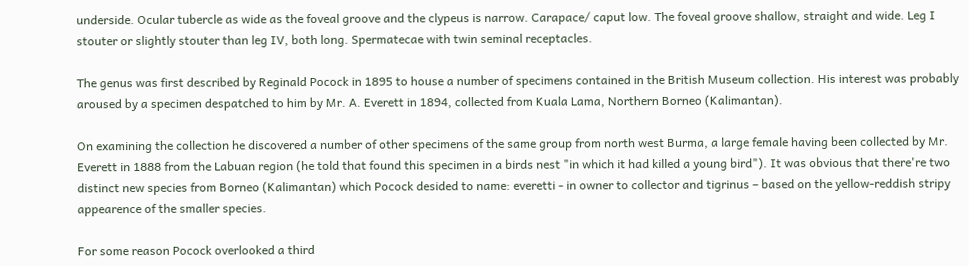underside. Ocular tubercle as wide as the foveal groove and the clypeus is narrow. Carapace/ caput low. The foveal groove shallow, straight and wide. Leg I stouter or slightly stouter than leg IV, both long. Spermatecae with twin seminal receptacles.

The genus was first described by Reginald Pocock in 1895 to house a number of specimens contained in the British Museum collection. His interest was probably aroused by a specimen despatched to him by Mr. A. Everett in 1894, collected from Kuala Lama, Northern Borneo (Kalimantan).

On examining the collection he discovered a number of other specimens of the same group from north west Burma, a large female having been collected by Mr. Everett in 1888 from the Labuan region (he told that found this specimen in a birds nest "in which it had killed a young bird"). It was obvious that there're two distinct new species from Borneo (Kalimantan) which Pocock desided to name: everetti - in owner to collector and tigrinus – based on the yellow-reddish stripy appearence of the smaller species.

For some reason Pocock overlooked a third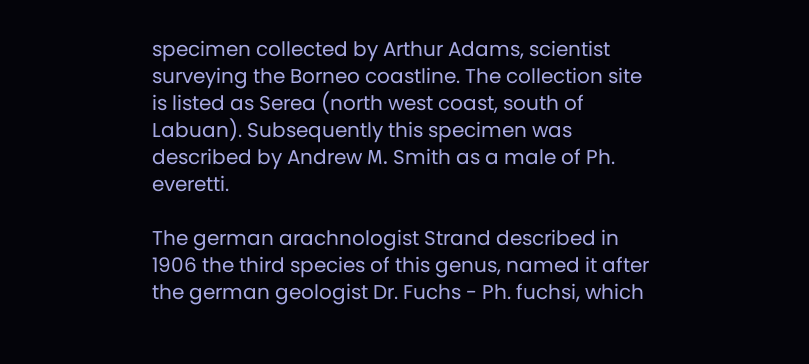specimen collected by Arthur Adams, scientist surveying the Borneo coastline. The collection site is listed as Serea (north west coast, south of Labuan). Subsequently this specimen was described by Andrew М. Smith as a male of Ph. everetti.

The german arachnologist Strand described in 1906 the third species of this genus, named it after the german geologist Dr. Fuchs - Ph. fuchsi, which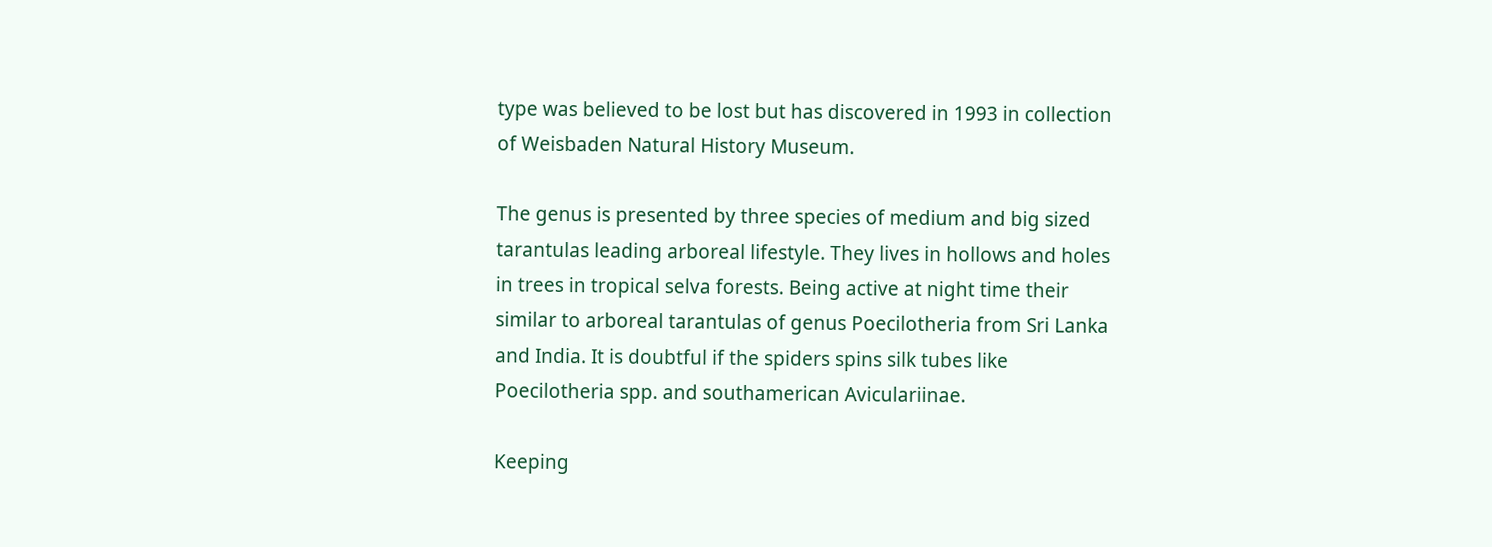type was believed to be lost but has discovered in 1993 in collection of Weisbaden Natural History Museum.

The genus is presented by three species of medium and big sized tarantulas leading arboreal lifestyle. They lives in hollows and holes in trees in tropical selva forests. Being active at night time their similar to arboreal tarantulas of genus Poecilotheria from Sri Lanka and India. It is doubtful if the spiders spins silk tubes like Poecilotheria spp. and southamerican Aviculariinae.

Keeping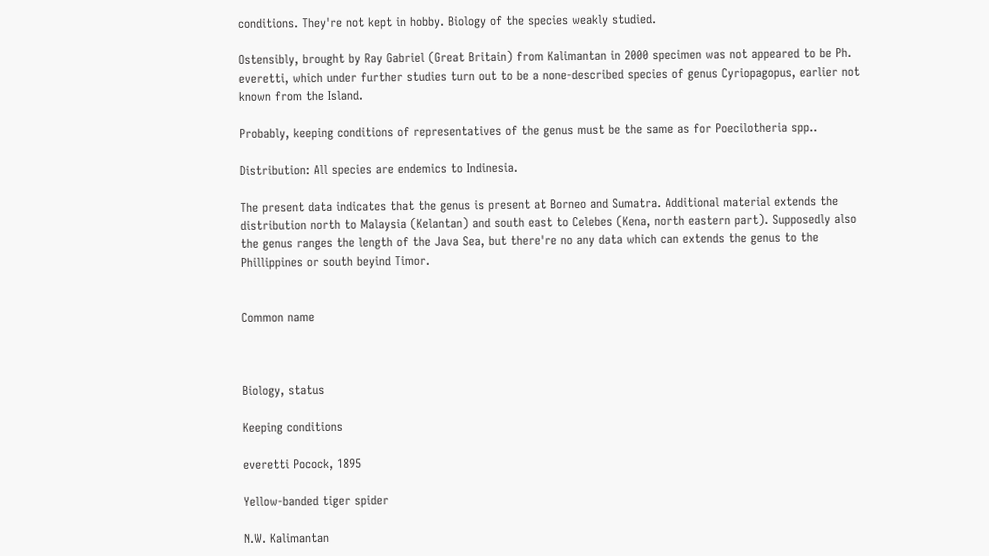conditions. They're not kept in hobby. Biology of the species weakly studied.

Ostensibly, brought by Ray Gabriel (Great Britain) from Kalimantan in 2000 specimen was not appeared to be Ph. everetti, which under further studies turn out to be a none-described species of genus Cyriopagopus, earlier not known from the Island.

Probably, keeping conditions of representatives of the genus must be the same as for Poecilotheria spp..

Distribution: All species are endemics to Indinesia.

The present data indicates that the genus is present at Borneo and Sumatra. Additional material extends the distribution north to Malaysia (Kelantan) and south east to Celebes (Kena, north eastern part). Supposedly also the genus ranges the length of the Java Sea, but there're no any data which can extends the genus to the Phillippines or south beyind Timor.


Common name



Biology, status

Keeping conditions

everetti Pocock, 1895

Yellow-banded tiger spider

N.W. Kalimantan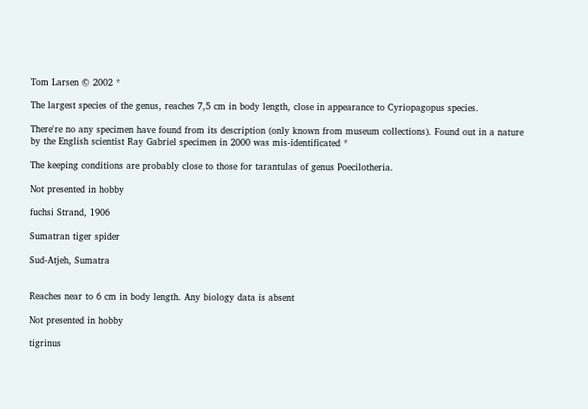Tom Larsen © 2002 *

The largest species of the genus, reaches 7,5 сm in body length, close in appearance to Cyriopagopus species.

There're no any specimen have found from its description (only known from museum collections). Found out in a nature by the English scientist Ray Gabriel specimen in 2000 was mis-identificated *

The keeping conditions are probably close to those for tarantulas of genus Poecilotheria.

Not presented in hobby

fuchsi Strand, 1906

Sumatran tiger spider

Sud-Atjeh, Sumatra


Reaches near to 6 cm in body length. Any biology data is absent

Not presented in hobby

tigrinus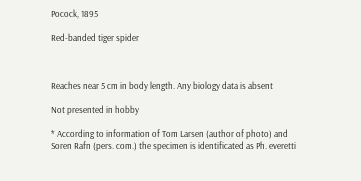Pocock, 1895

Red-banded tiger spider



Reaches near 5 cm in body length. Any biology data is absent

Not presented in hobby

* According to information of Tom Larsen (author of photo) and Soren Rafn (pers. com.) the specimen is identificated as Ph. everetti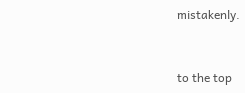mistakenly.


to the top